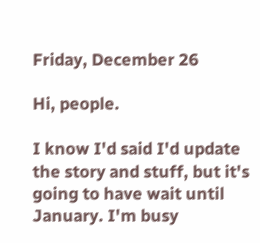Friday, December 26

Hi, people.

I know I'd said I'd update the story and stuff, but it's going to have wait until January. I'm busy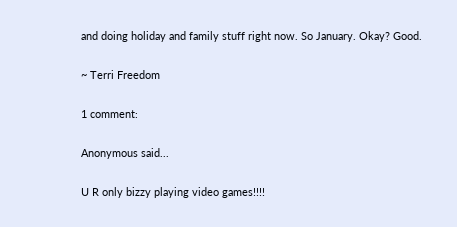and doing holiday and family stuff right now. So January. Okay? Good.

~ Terri Freedom

1 comment:

Anonymous said...

U R only bizzy playing video games!!!!